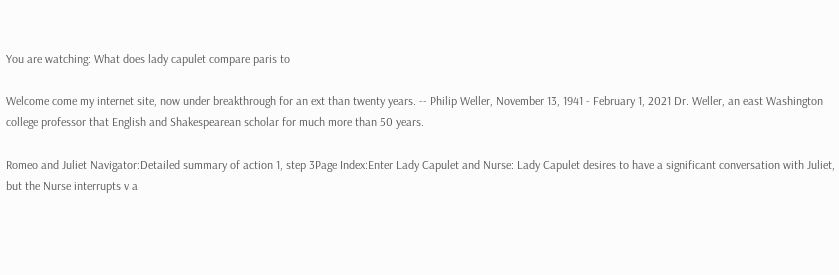You are watching: What does lady capulet compare paris to

Welcome come my internet site, now under breakthrough for an ext than twenty years. -- Philip Weller, November 13, 1941 - February 1, 2021 Dr. Weller, an east Washington college professor that English and Shakespearean scholar for much more than 50 years.

Romeo and Juliet Navigator:Detailed summary of action 1, step 3Page Index:Enter Lady Capulet and Nurse: Lady Capulet desires to have a significant conversation with Juliet, but the Nurse interrupts v a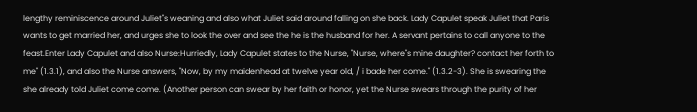lengthy reminiscence around Juliet"s weaning and also what Juliet said around falling on she back. Lady Capulet speak Juliet that Paris wants to get married her, and urges she to look the over and see the he is the husband for her. A servant pertains to call anyone to the feast.Enter Lady Capulet and also Nurse:Hurriedly, Lady Capulet states to the Nurse, "Nurse, where"s mine daughter? contact her forth to me" (1.3.1), and also the Nurse answers, "Now, by my maidenhead at twelve year old, / i bade her come." (1.3.2-3). She is swearing the she already told Juliet come come. (Another person can swear by her faith or honor, yet the Nurse swears through the purity of her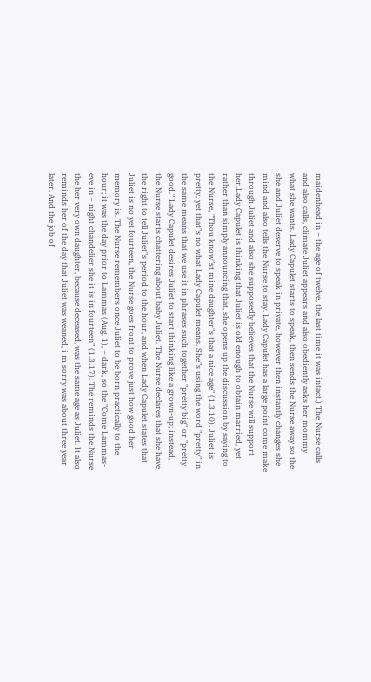maidenhead in ~ the age of twelve, the last time it was intact.) The Nurse calls and also calls, climate Juliet appears and also obediently asks her mommy what she wants. Lady Capulet starts to speak, then sends the Nurse away so the she and Juliet deserve to speak in private, however then instantly changes she mind and also tells the Nurse to stay. Lady Capulet has a large point come make through Juliet and also she supposedly believes that the Nurse will support her.Lady Capulet is thinking that Juliet is old enough to obtain married, yet rather than simply announcing that, she opens up the discussion by saying to the Nurse, "Thou know"st mine daughter"s that a nice age" (1.3.10). Juliet is pretty, yet that"s no what Lady Capulet means. She"s using the word "pretty" in the same means that we use it in phrases such together "pretty big" or "pretty good." Lady Capulet desires Juliet to start thinking like a grown-up; instead, the Nurse starts chattering about baby Juliet. The Nurse declares that she have the right to tell Juliet"s period to the hour, and when Lady Capulet states that Juliet is no yet fourteen, the Nurse goes front to prove just how good her memory is. The Nurse remembers once Juliet to be born practically to the hour; it was the day prior to Lammas (Aug. 1), ~ dark, so the "Come Lammas-eve in ~ night chandelier she it is in fourteen" (1.3.17). The reminds the Nurse the her very own daughter, because deceased, was the same age as Juliet. It also reminds her of the day that Juliet was weaned, i m sorry was about three year later. And the job of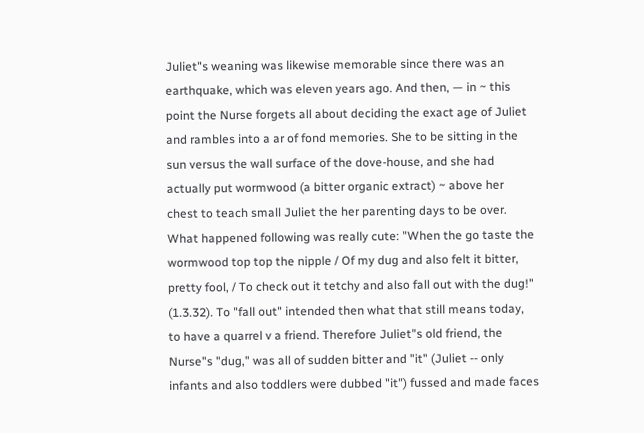Juliet"s weaning was likewise memorable since there was an earthquake, which was eleven years ago. And then, — in ~ this point the Nurse forgets all about deciding the exact age of Juliet and rambles into a ar of fond memories. She to be sitting in the sun versus the wall surface of the dove-house, and she had actually put wormwood (a bitter organic extract) ~ above her chest to teach small Juliet the her parenting days to be over. What happened following was really cute: "When the go taste the wormwood top top the nipple / Of my dug and also felt it bitter, pretty fool, / To check out it tetchy and also fall out with the dug!" (1.3.32). To "fall out" intended then what that still means today, to have a quarrel v a friend. Therefore Juliet"s old friend, the Nurse"s "dug," was all of sudden bitter and "it" (Juliet -- only infants and also toddlers were dubbed "it") fussed and made faces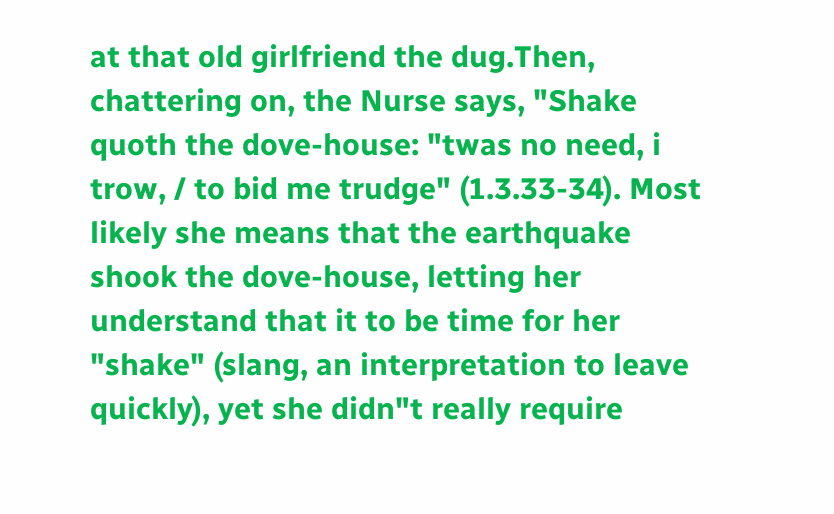at that old girlfriend the dug.Then, chattering on, the Nurse says, "Shake quoth the dove-house: "twas no need, i trow, / to bid me trudge" (1.3.33-34). Most likely she means that the earthquake shook the dove-house, letting her understand that it to be time for her "shake" (slang, an interpretation to leave quickly), yet she didn"t really require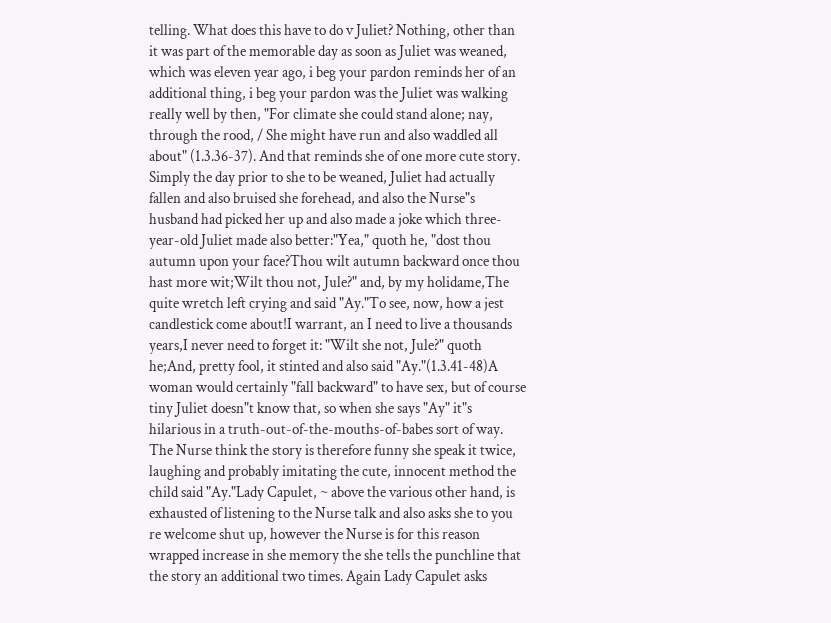telling. What does this have to do v Juliet? Nothing, other than it was part of the memorable day as soon as Juliet was weaned, which was eleven year ago, i beg your pardon reminds her of an additional thing, i beg your pardon was the Juliet was walking really well by then, "For climate she could stand alone; nay, through the rood, / She might have run and also waddled all about" (1.3.36-37). And that reminds she of one more cute story. Simply the day prior to she to be weaned, Juliet had actually fallen and also bruised she forehead, and also the Nurse"s husband had picked her up and also made a joke which three-year-old Juliet made also better:"Yea," quoth he, "dost thou autumn upon your face?Thou wilt autumn backward once thou hast more wit;Wilt thou not, Jule?" and, by my holidame,The quite wretch left crying and said "Ay."To see, now, how a jest candlestick come about!I warrant, an I need to live a thousands years,I never need to forget it: "Wilt she not, Jule?" quoth he;And, pretty fool, it stinted and also said "Ay."(1.3.41-48)A woman would certainly "fall backward" to have sex, but of course tiny Juliet doesn"t know that, so when she says "Ay" it"s hilarious in a truth-out-of-the-mouths-of-babes sort of way. The Nurse think the story is therefore funny she speak it twice, laughing and probably imitating the cute, innocent method the child said "Ay."Lady Capulet, ~ above the various other hand, is exhausted of listening to the Nurse talk and also asks she to you re welcome shut up, however the Nurse is for this reason wrapped increase in she memory the she tells the punchline that the story an additional two times. Again Lady Capulet asks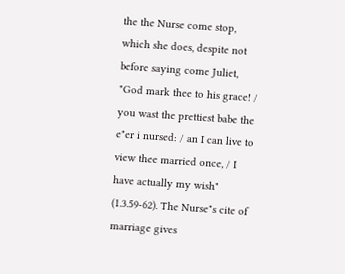the the Nurse come stop, which she does, despite not before saying come Juliet, "God mark thee to his grace! / you wast the prettiest babe the e"er i nursed: / an I can live to view thee married once, / I have actually my wish" (1.3.59-62). The Nurse"s cite of marriage gives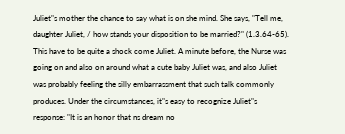Juliet"s mother the chance to say what is on she mind. She says, "Tell me, daughter Juliet, / how stands your disposition to be married?" (1.3.64-65). This have to be quite a shock come Juliet. A minute before, the Nurse was going on and also on around what a cute baby Juliet was, and also Juliet was probably feeling the silly embarrassment that such talk commonly produces. Under the circumstances, it"s easy to recognize Juliet"s response: "It is an honor that ns dream no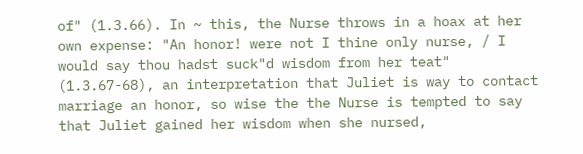of" (1.3.66). In ~ this, the Nurse throws in a hoax at her own expense: "An honor! were not I thine only nurse, / I would say thou hadst suck"d wisdom from her teat" (1.3.67-68), an interpretation that Juliet is way to contact marriage an honor, so wise the the Nurse is tempted to say that Juliet gained her wisdom when she nursed,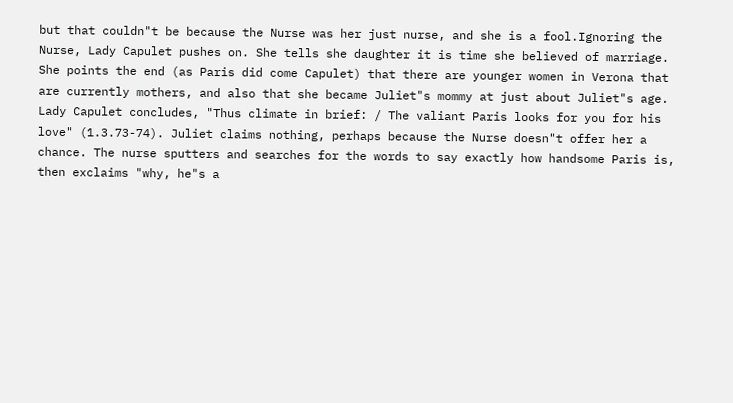but that couldn"t be because the Nurse was her just nurse, and she is a fool.Ignoring the Nurse, Lady Capulet pushes on. She tells she daughter it is time she believed of marriage. She points the end (as Paris did come Capulet) that there are younger women in Verona that are currently mothers, and also that she became Juliet"s mommy at just about Juliet"s age. Lady Capulet concludes, "Thus climate in brief: / The valiant Paris looks for you for his love" (1.3.73-74). Juliet claims nothing, perhaps because the Nurse doesn"t offer her a chance. The nurse sputters and searches for the words to say exactly how handsome Paris is, then exclaims "why, he"s a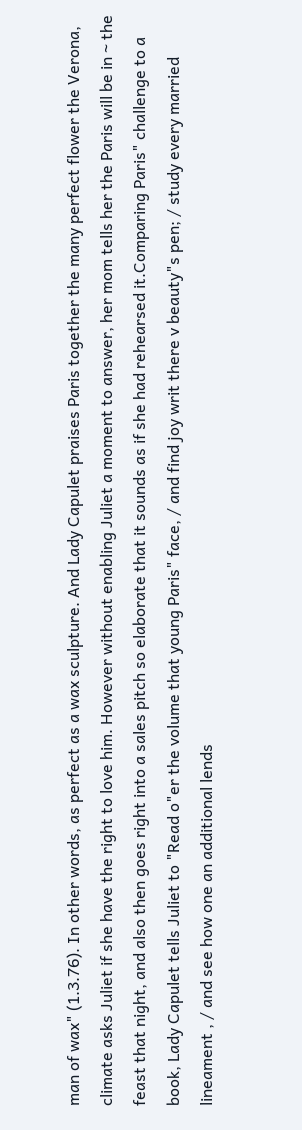man of wax" (1.3.76). In other words, as perfect as a wax sculpture. And Lady Capulet praises Paris together the many perfect flower the Verona, climate asks Juliet if she have the right to love him. However without enabling Juliet a moment to answer, her mom tells her the Paris will be in ~ the feast that night, and also then goes right into a sales pitch so elaborate that it sounds as if she had rehearsed it.Comparing Paris" challenge to a book, Lady Capulet tells Juliet to "Read o"er the volume that young Paris" face, / and find joy writ there v beauty"s pen; / study every married lineament , / and see how one an additional lends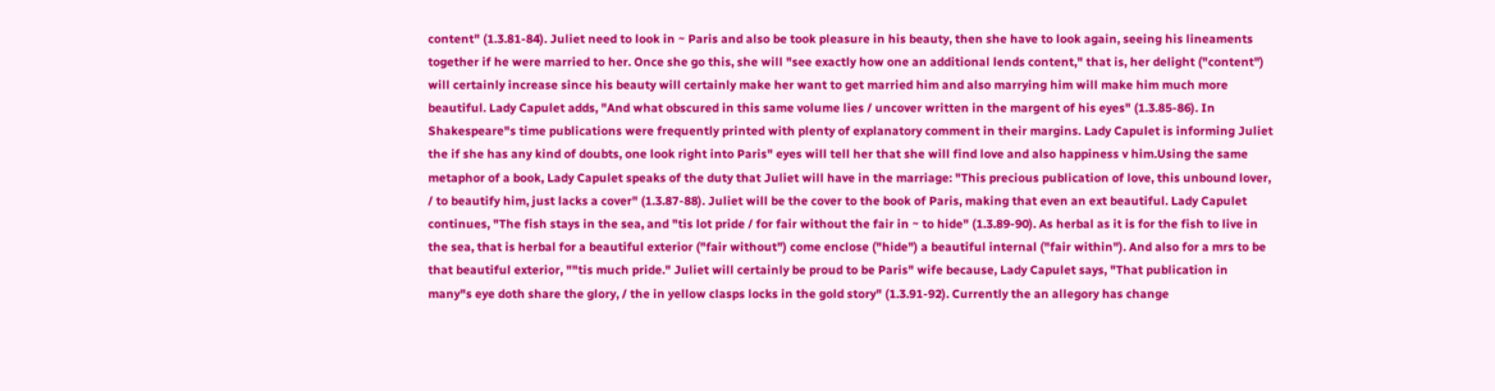content" (1.3.81-84). Juliet need to look in ~ Paris and also be took pleasure in his beauty, then she have to look again, seeing his lineaments together if he were married to her. Once she go this, she will "see exactly how one an additional lends content," that is, her delight ("content") will certainly increase since his beauty will certainly make her want to get married him and also marrying him will make him much more beautiful. Lady Capulet adds, "And what obscured in this same volume lies / uncover written in the margent of his eyes" (1.3.85-86). In Shakespeare"s time publications were frequently printed with plenty of explanatory comment in their margins. Lady Capulet is informing Juliet the if she has any kind of doubts, one look right into Paris" eyes will tell her that she will find love and also happiness v him.Using the same metaphor of a book, Lady Capulet speaks of the duty that Juliet will have in the marriage: "This precious publication of love, this unbound lover, / to beautify him, just lacks a cover" (1.3.87-88). Juliet will be the cover to the book of Paris, making that even an ext beautiful. Lady Capulet continues, "The fish stays in the sea, and "tis lot pride / for fair without the fair in ~ to hide" (1.3.89-90). As herbal as it is for the fish to live in the sea, that is herbal for a beautiful exterior ("fair without") come enclose ("hide") a beautiful internal ("fair within"). And also for a mrs to be that beautiful exterior, ""tis much pride." Juliet will certainly be proud to be Paris" wife because, Lady Capulet says, "That publication in many"s eye doth share the glory, / the in yellow clasps locks in the gold story" (1.3.91-92). Currently the an allegory has change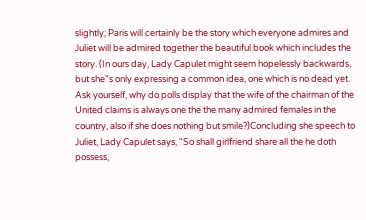slightly; Paris will certainly be the story which everyone admires and Juliet will be admired together the beautiful book which includes the story. (In ours day, Lady Capulet might seem hopelessly backwards, but she"s only expressing a common idea, one which is no dead yet. Ask yourself, why do polls display that the wife of the chairman of the United claims is always one the the many admired females in the country, also if she does nothing but smile?)Concluding she speech to Juliet, Lady Capulet says, "So shall girlfriend share all the he doth possess,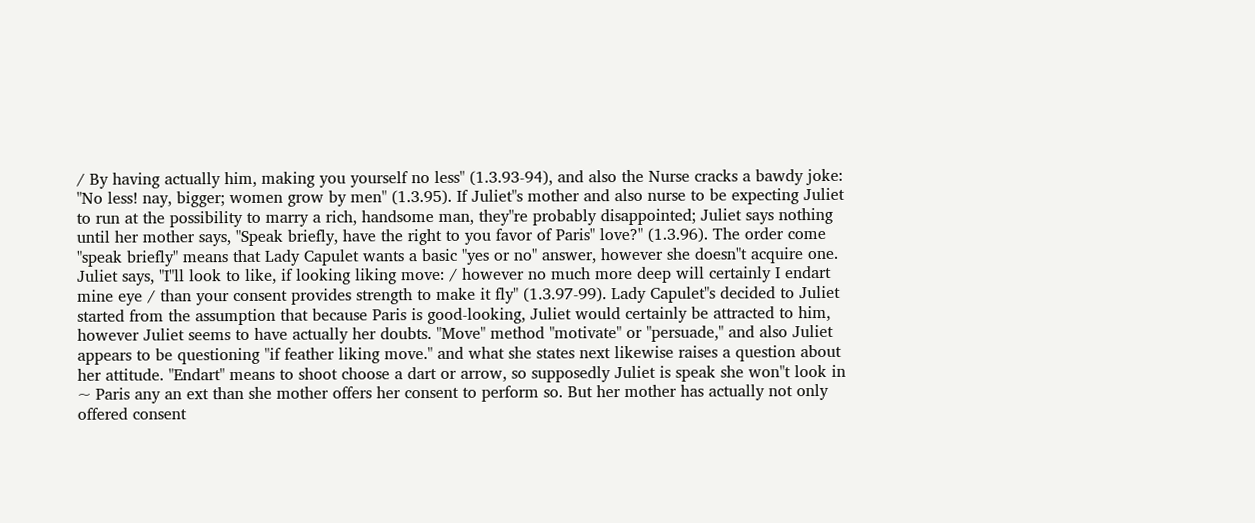/ By having actually him, making you yourself no less" (1.3.93-94), and also the Nurse cracks a bawdy joke: "No less! nay, bigger; women grow by men" (1.3.95). If Juliet"s mother and also nurse to be expecting Juliet to run at the possibility to marry a rich, handsome man, they"re probably disappointed; Juliet says nothing until her mother says, "Speak briefly, have the right to you favor of Paris" love?" (1.3.96). The order come "speak briefly" means that Lady Capulet wants a basic "yes or no" answer, however she doesn"t acquire one. Juliet says, "I"ll look to like, if looking liking move: / however no much more deep will certainly I endart mine eye / than your consent provides strength to make it fly" (1.3.97-99). Lady Capulet"s decided to Juliet started from the assumption that because Paris is good-looking, Juliet would certainly be attracted to him, however Juliet seems to have actually her doubts. "Move" method "motivate" or "persuade," and also Juliet appears to be questioning "if feather liking move." and what she states next likewise raises a question about her attitude. "Endart" means to shoot choose a dart or arrow, so supposedly Juliet is speak she won"t look in ~ Paris any an ext than she mother offers her consent to perform so. But her mother has actually not only offered consent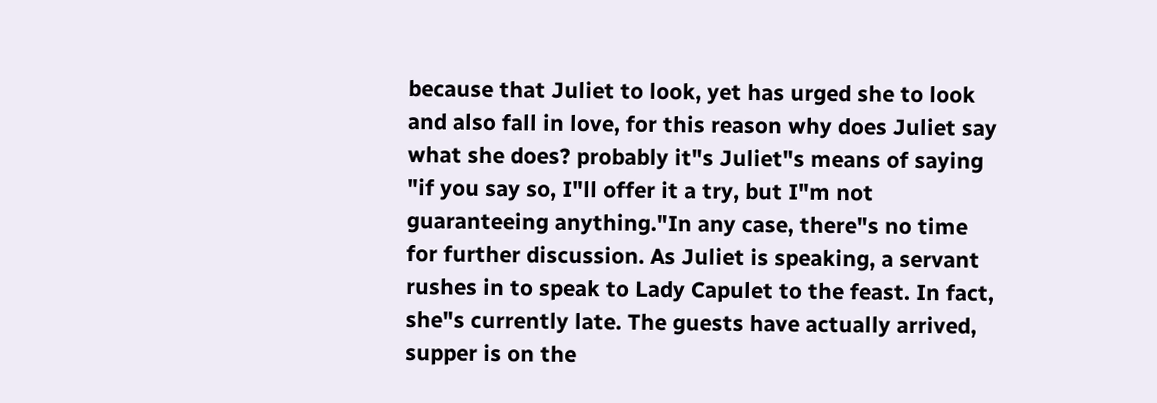because that Juliet to look, yet has urged she to look and also fall in love, for this reason why does Juliet say what she does? probably it"s Juliet"s means of saying "if you say so, I"ll offer it a try, but I"m not guaranteeing anything."In any case, there"s no time for further discussion. As Juliet is speaking, a servant rushes in to speak to Lady Capulet to the feast. In fact, she"s currently late. The guests have actually arrived, supper is on the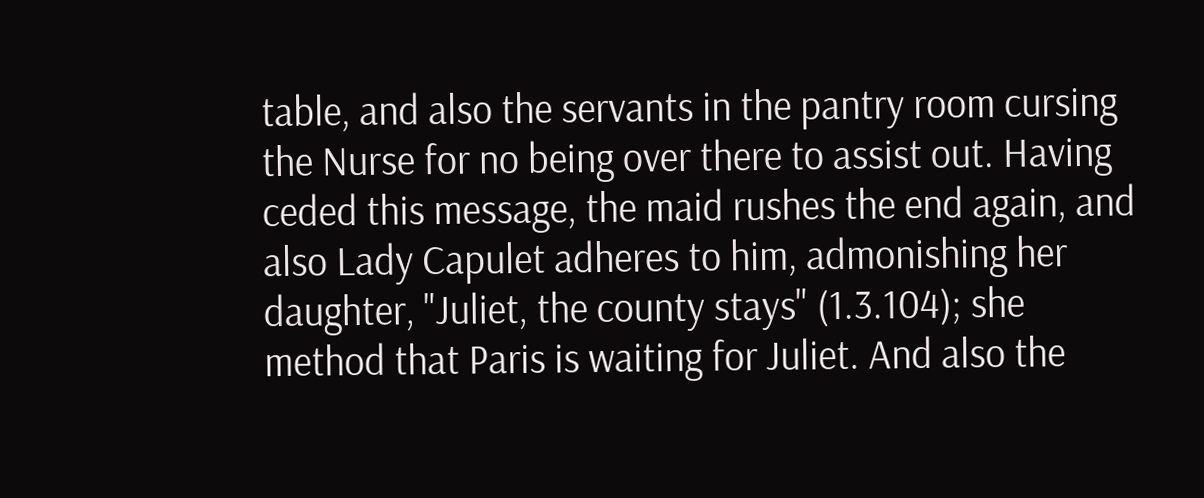table, and also the servants in the pantry room cursing the Nurse for no being over there to assist out. Having ceded this message, the maid rushes the end again, and also Lady Capulet adheres to him, admonishing her daughter, "Juliet, the county stays" (1.3.104); she method that Paris is waiting for Juliet. And also the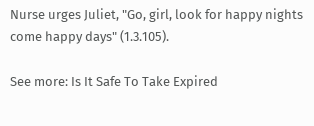Nurse urges Juliet, "Go, girl, look for happy nights come happy days" (1.3.105).

See more: Is It Safe To Take Expired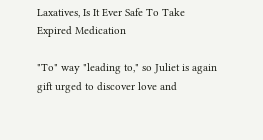Laxatives, Is It Ever Safe To Take Expired Medication

"To" way "leading to," so Juliet is again gift urged to discover love and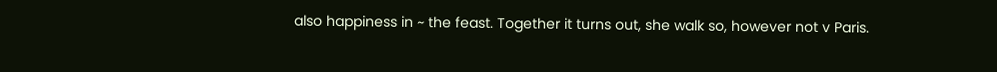also happiness in ~ the feast. Together it turns out, she walk so, however not v Paris.